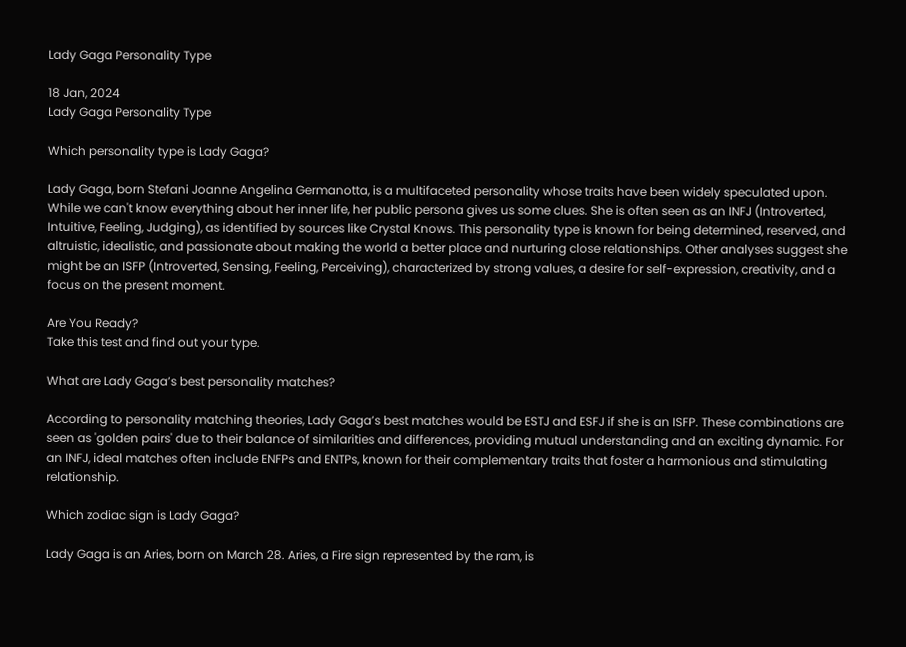Lady Gaga Personality Type

18 Jan, 2024
Lady Gaga Personality Type

Which personality type is Lady Gaga?

Lady Gaga, born Stefani Joanne Angelina Germanotta, is a multifaceted personality whose traits have been widely speculated upon. While we can't know everything about her inner life, her public persona gives us some clues. She is often seen as an INFJ (Introverted, Intuitive, Feeling, Judging), as identified by sources like Crystal Knows. This personality type is known for being determined, reserved, and altruistic, idealistic, and passionate about making the world a better place and nurturing close relationships. Other analyses suggest she might be an ISFP (Introverted, Sensing, Feeling, Perceiving), characterized by strong values, a desire for self-expression, creativity, and a focus on the present moment.

Are You Ready?
Take this test and find out your type.

What are Lady Gaga’s best personality matches?

According to personality matching theories, Lady Gaga’s best matches would be ESTJ and ESFJ if she is an ISFP. These combinations are seen as 'golden pairs' due to their balance of similarities and differences, providing mutual understanding and an exciting dynamic. For an INFJ, ideal matches often include ENFPs and ENTPs, known for their complementary traits that foster a harmonious and stimulating relationship.

Which zodiac sign is Lady Gaga?

Lady Gaga is an Aries, born on March 28. Aries, a Fire sign represented by the ram, is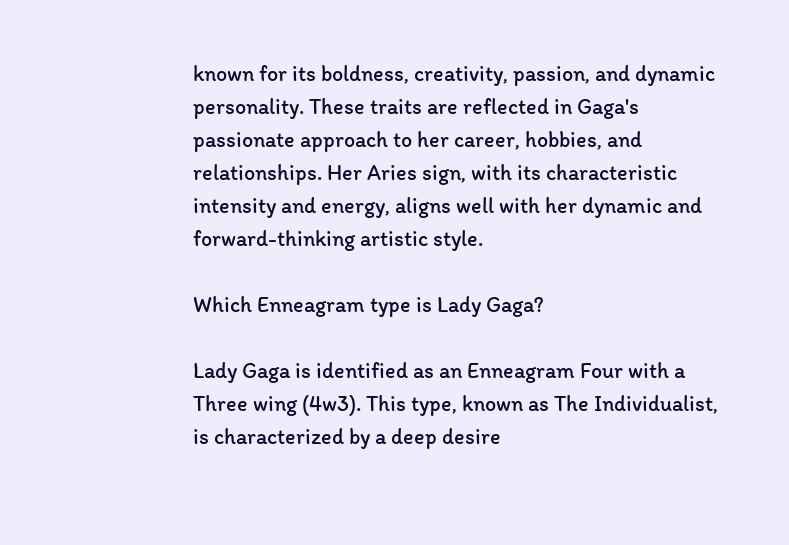known for its boldness, creativity, passion, and dynamic personality. These traits are reflected in Gaga's passionate approach to her career, hobbies, and relationships. Her Aries sign, with its characteristic intensity and energy, aligns well with her dynamic and forward-thinking artistic style.

Which Enneagram type is Lady Gaga?

Lady Gaga is identified as an Enneagram Four with a Three wing (4w3). This type, known as The Individualist, is characterized by a deep desire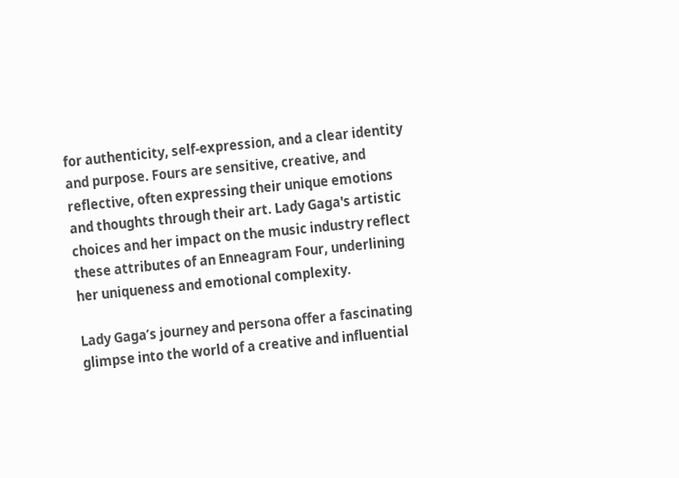for authenticity, self-expression, and a clear identity and purpose. Fours are sensitive, creative, and reflective, often expressing their unique emotions and thoughts through their art. Lady Gaga's artistic choices and her impact on the music industry reflect these attributes of an Enneagram Four, underlining her uniqueness and emotional complexity.

Lady Gaga’s journey and persona offer a fascinating glimpse into the world of a creative and influential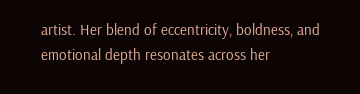artist. Her blend of eccentricity, boldness, and emotional depth resonates across her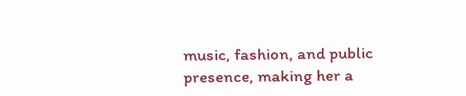music, fashion, and public presence, making her a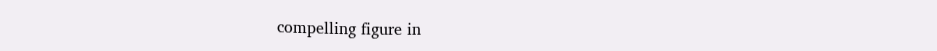compelling figure in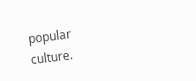popular culture.